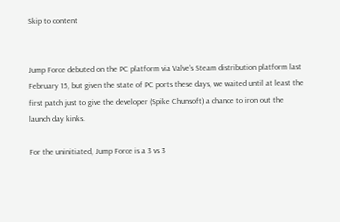Skip to content


Jump Force debuted on the PC platform via Valve’s Steam distribution platform last February 15, but given the state of PC ports these days, we waited until at least the first patch just to give the developer (Spike Chunsoft) a chance to iron out the launch day kinks.

For the uninitiated, Jump Force is a 3 vs 3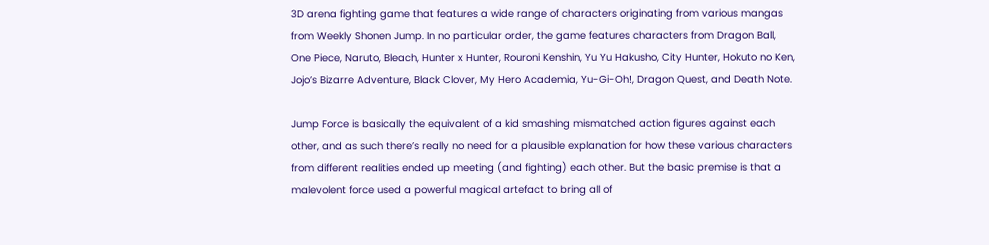3D arena fighting game that features a wide range of characters originating from various mangas from Weekly Shonen Jump. In no particular order, the game features characters from Dragon Ball, One Piece, Naruto, Bleach, Hunter x Hunter, Rouroni Kenshin, Yu Yu Hakusho, City Hunter, Hokuto no Ken, Jojo’s Bizarre Adventure, Black Clover, My Hero Academia, Yu-Gi-Oh!, Dragon Quest, and Death Note.

Jump Force is basically the equivalent of a kid smashing mismatched action figures against each other, and as such there’s really no need for a plausible explanation for how these various characters from different realities ended up meeting (and fighting) each other. But the basic premise is that a malevolent force used a powerful magical artefact to bring all of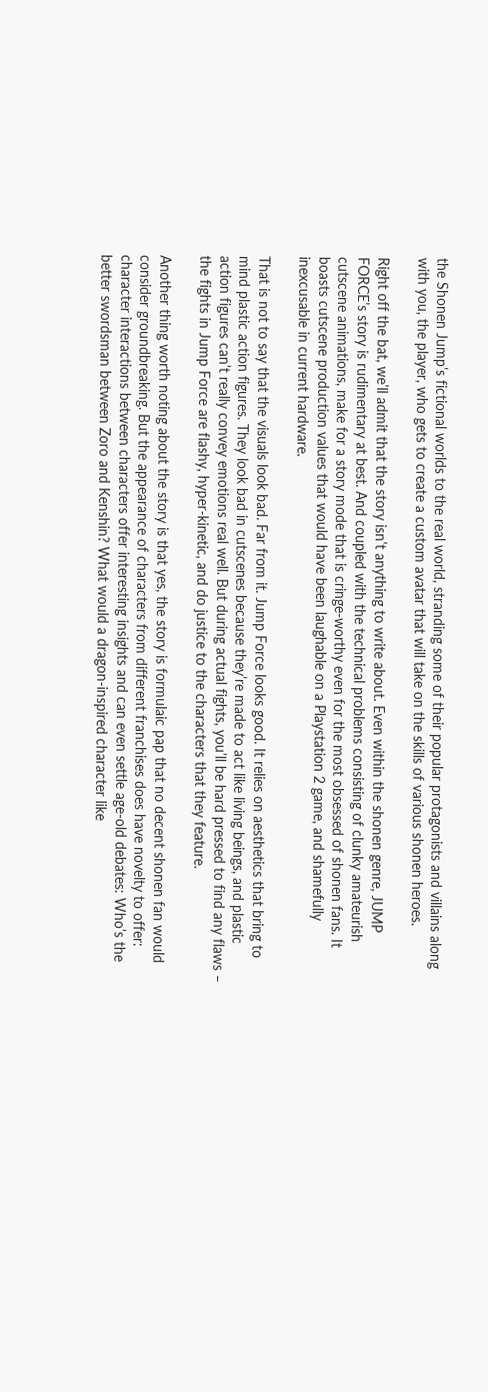the Shonen Jump’s fictional worlds to the real world, stranding some of their popular protagonists and villains along with you, the player, who gets to create a custom avatar that will take on the skills of various shonen heroes.

Right off the bat, we’ll admit that the story isn’t anything to write about. Even within the shonen genre, JUMP FORCE’s story is rudimentary at best. And coupled with the technical problems consisting of clunky amateurish cutscene animations, make for a story mode that is cringe-worthy even for the most obsessed of shonen fans. It boasts cutscene production values that would have been laughable on a Playstation 2 game, and shamefully inexcusable in current hardware.

That is not to say that the visuals look bad. Far from it. Jump Force looks good. It relies on aesthetics that bring to mind plastic action figures. They look bad in cutscenes because they’re made to act like living beings, and plastic action figures can’t really convey emotions real well. But during actual fights, you’ll be hard pressed to find any flaws – the fights in Jump Force are flashy, hyper-kinetic, and do justice to the characters that they feature.

Another thing worth noting about the story is that yes, the story is formulaic pap that no decent shonen fan would consider groundbreaking. But the appearance of characters from different franchises does have novelty to offer: character interactions between characters offer interesting insights and can even settle age-old debates: Who’s the better swordsman between Zoro and Kenshin? What would a dragon-inspired character like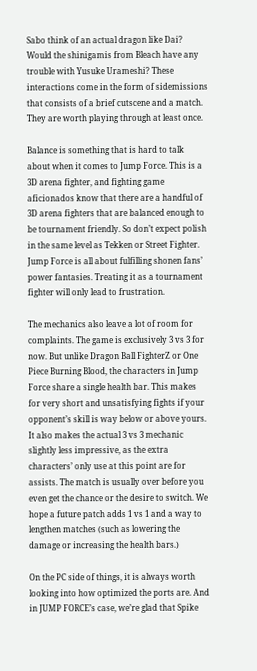Sabo think of an actual dragon like Dai? Would the shinigamis from Bleach have any trouble with Yusuke Urameshi? These interactions come in the form of sidemissions that consists of a brief cutscene and a match. They are worth playing through at least once.

Balance is something that is hard to talk about when it comes to Jump Force. This is a 3D arena fighter, and fighting game aficionados know that there are a handful of 3D arena fighters that are balanced enough to be tournament friendly. So don’t expect polish in the same level as Tekken or Street Fighter. Jump Force is all about fulfilling shonen fans’ power fantasies. Treating it as a tournament fighter will only lead to frustration.

The mechanics also leave a lot of room for complaints. The game is exclusively 3 vs 3 for now. But unlike Dragon Ball FighterZ or One Piece Burning Blood, the characters in Jump Force share a single health bar. This makes for very short and unsatisfying fights if your opponent’s skill is way below or above yours. It also makes the actual 3 vs 3 mechanic slightly less impressive, as the extra characters’ only use at this point are for assists. The match is usually over before you even get the chance or the desire to switch. We hope a future patch adds 1 vs 1 and a way to lengthen matches (such as lowering the damage or increasing the health bars.)

On the PC side of things, it is always worth looking into how optimized the ports are. And in JUMP FORCE’s case, we’re glad that Spike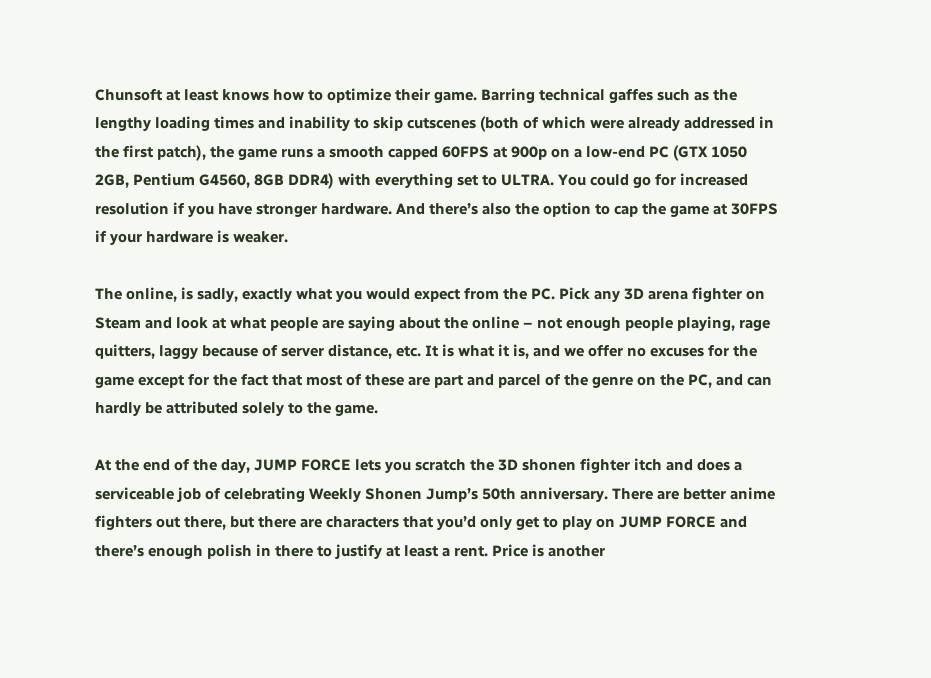Chunsoft at least knows how to optimize their game. Barring technical gaffes such as the lengthy loading times and inability to skip cutscenes (both of which were already addressed in the first patch), the game runs a smooth capped 60FPS at 900p on a low-end PC (GTX 1050 2GB, Pentium G4560, 8GB DDR4) with everything set to ULTRA. You could go for increased resolution if you have stronger hardware. And there’s also the option to cap the game at 30FPS if your hardware is weaker.

The online, is sadly, exactly what you would expect from the PC. Pick any 3D arena fighter on Steam and look at what people are saying about the online – not enough people playing, rage quitters, laggy because of server distance, etc. It is what it is, and we offer no excuses for the game except for the fact that most of these are part and parcel of the genre on the PC, and can hardly be attributed solely to the game.

At the end of the day, JUMP FORCE lets you scratch the 3D shonen fighter itch and does a serviceable job of celebrating Weekly Shonen Jump’s 50th anniversary. There are better anime fighters out there, but there are characters that you’d only get to play on JUMP FORCE and there’s enough polish in there to justify at least a rent. Price is another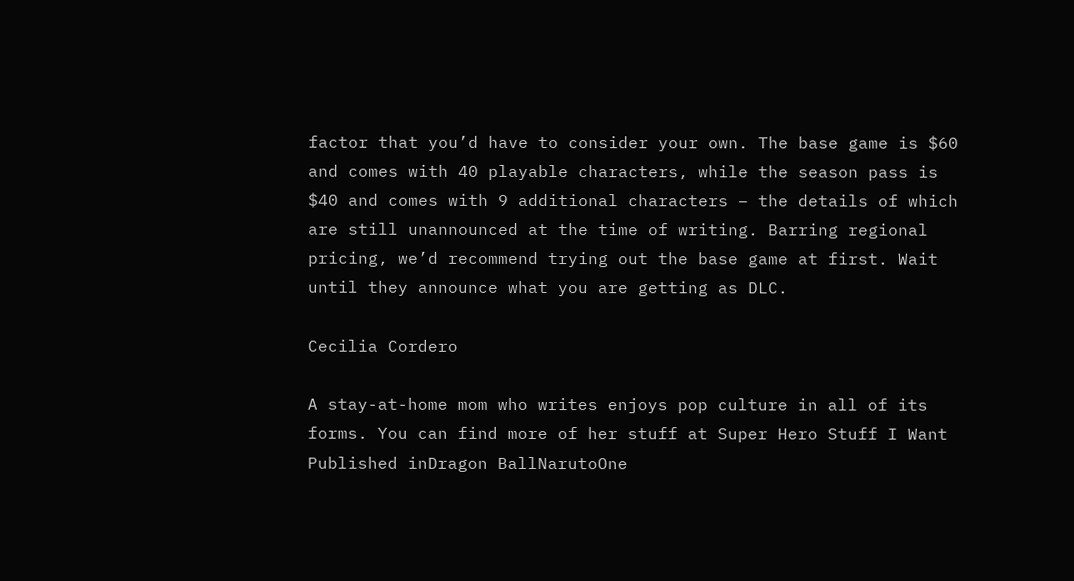factor that you’d have to consider your own. The base game is $60 and comes with 40 playable characters, while the season pass is $40 and comes with 9 additional characters – the details of which are still unannounced at the time of writing. Barring regional pricing, we’d recommend trying out the base game at first. Wait until they announce what you are getting as DLC.

Cecilia Cordero

A stay-at-home mom who writes enjoys pop culture in all of its forms. You can find more of her stuff at Super Hero Stuff I Want
Published inDragon BallNarutoOne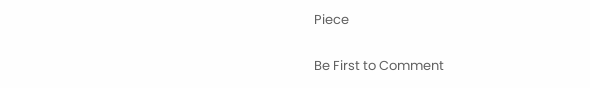Piece

Be First to Comment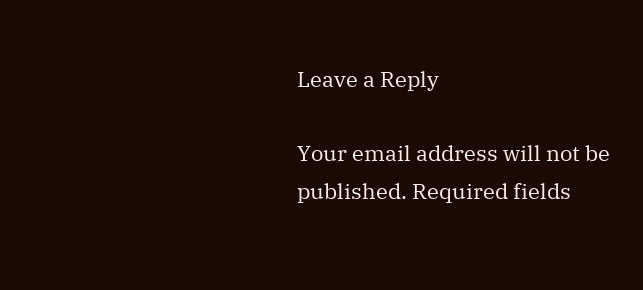Leave a Reply

Your email address will not be published. Required fields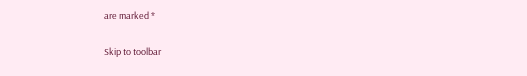are marked *

Skip to toolbar